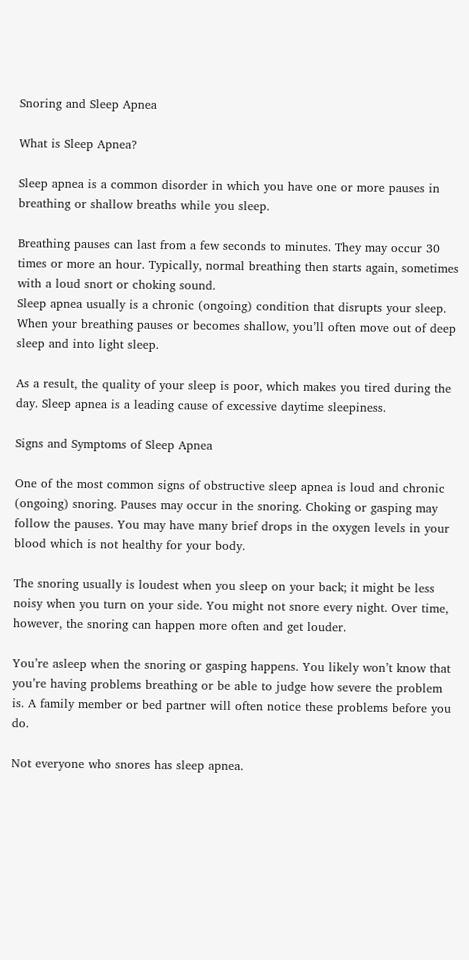Snoring and Sleep Apnea

What is Sleep Apnea?

Sleep apnea is a common disorder in which you have one or more pauses in breathing or shallow breaths while you sleep.

Breathing pauses can last from a few seconds to minutes. They may occur 30 times or more an hour. Typically, normal breathing then starts again, sometimes with a loud snort or choking sound.
Sleep apnea usually is a chronic (ongoing) condition that disrupts your sleep. When your breathing pauses or becomes shallow, you’ll often move out of deep sleep and into light sleep.

As a result, the quality of your sleep is poor, which makes you tired during the day. Sleep apnea is a leading cause of excessive daytime sleepiness.

Signs and Symptoms of Sleep Apnea

One of the most common signs of obstructive sleep apnea is loud and chronic (ongoing) snoring. Pauses may occur in the snoring. Choking or gasping may follow the pauses. You may have many brief drops in the oxygen levels in your blood which is not healthy for your body.

The snoring usually is loudest when you sleep on your back; it might be less noisy when you turn on your side. You might not snore every night. Over time, however, the snoring can happen more often and get louder.

You’re asleep when the snoring or gasping happens. You likely won’t know that you’re having problems breathing or be able to judge how severe the problem is. A family member or bed partner will often notice these problems before you do.

Not everyone who snores has sleep apnea.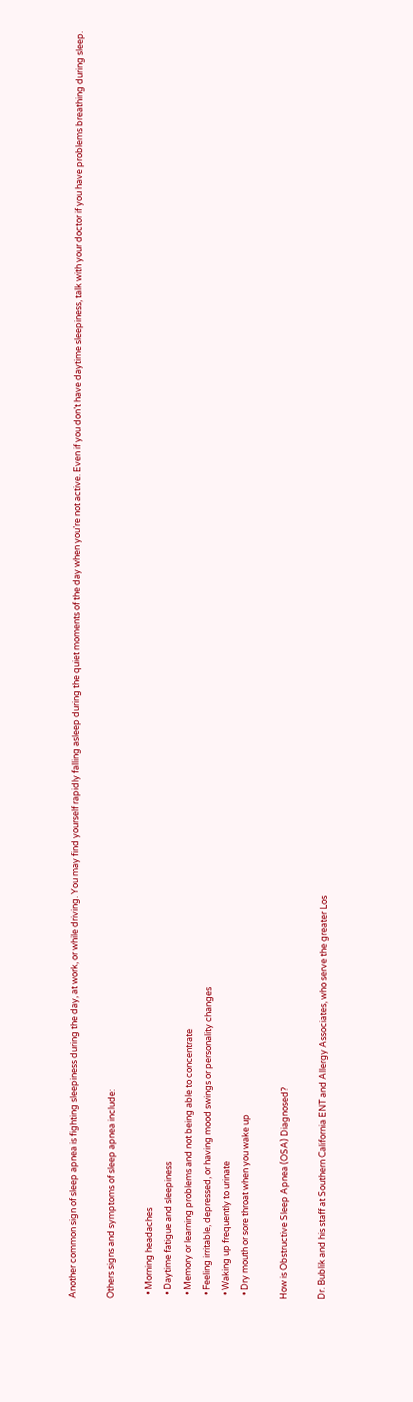Another common sign of sleep apnea is fighting sleepiness during the day, at work, or while driving. You may find yourself rapidly falling asleep during the quiet moments of the day when you’re not active. Even if you don’t have daytime sleepiness, talk with your doctor if you have problems breathing during sleep.

Others signs and symptoms of sleep apnea include:

  • Morning headaches
  • Daytime fatigue and sleepiness
  • Memory or learning problems and not being able to concentrate
  • Feeling irritable, depressed, or having mood swings or personality changes
  • Waking up frequently to urinate
  • Dry mouth or sore throat when you wake up

How is Obstructive Sleep Apnea (OSA) Diagnosed?

Dr. Bublik and his staff at Southern California ENT and Allergy Associates, who serve the greater Los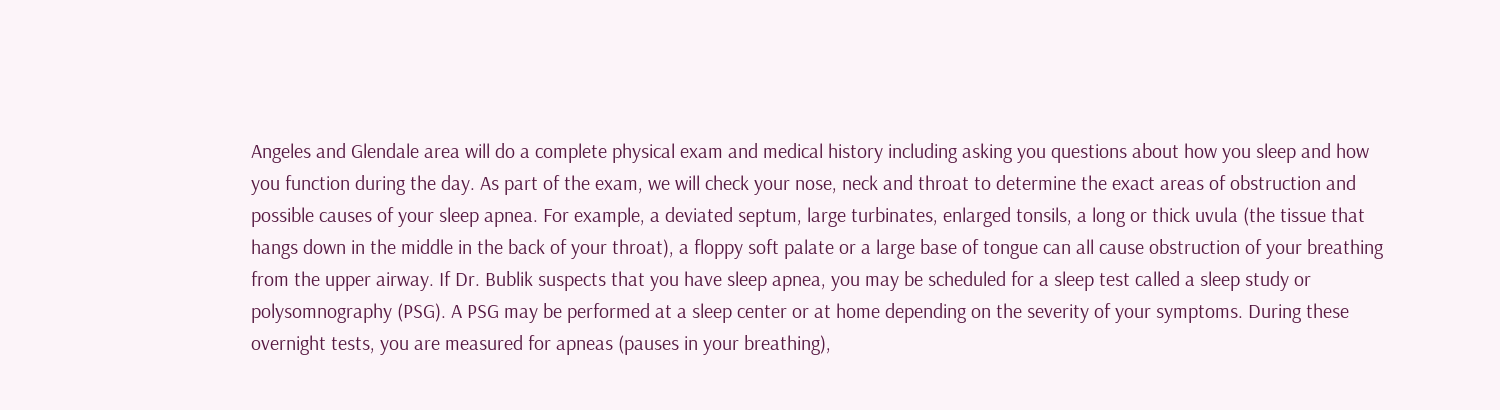Angeles and Glendale area will do a complete physical exam and medical history including asking you questions about how you sleep and how you function during the day. As part of the exam, we will check your nose, neck and throat to determine the exact areas of obstruction and possible causes of your sleep apnea. For example, a deviated septum, large turbinates, enlarged tonsils, a long or thick uvula (the tissue that hangs down in the middle in the back of your throat), a floppy soft palate or a large base of tongue can all cause obstruction of your breathing from the upper airway. If Dr. Bublik suspects that you have sleep apnea, you may be scheduled for a sleep test called a sleep study or polysomnography (PSG). A PSG may be performed at a sleep center or at home depending on the severity of your symptoms. During these overnight tests, you are measured for apneas (pauses in your breathing),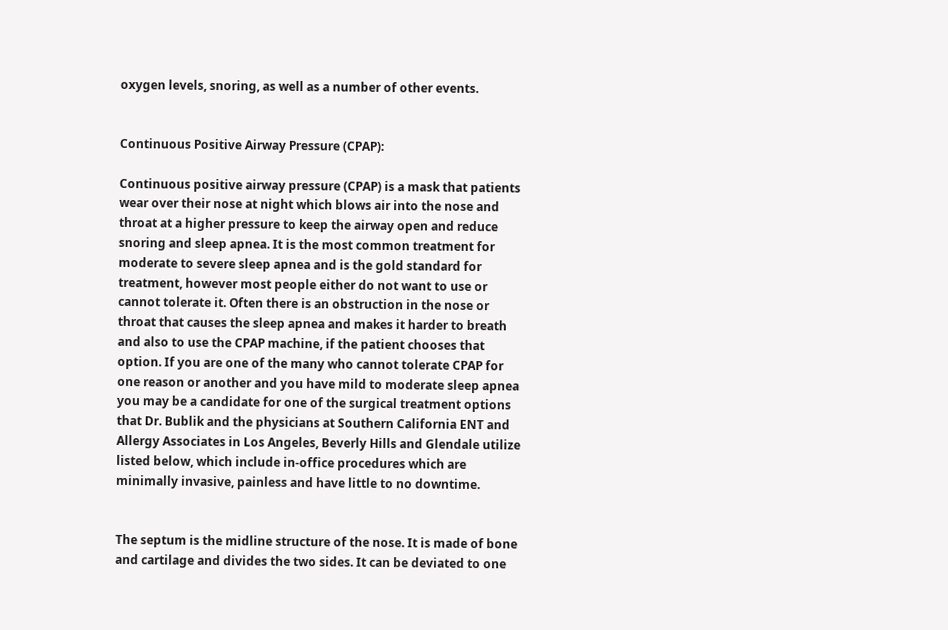oxygen levels, snoring, as well as a number of other events.


Continuous Positive Airway Pressure (CPAP):

Continuous positive airway pressure (CPAP) is a mask that patients wear over their nose at night which blows air into the nose and throat at a higher pressure to keep the airway open and reduce snoring and sleep apnea. It is the most common treatment for moderate to severe sleep apnea and is the gold standard for treatment, however most people either do not want to use or cannot tolerate it. Often there is an obstruction in the nose or throat that causes the sleep apnea and makes it harder to breath and also to use the CPAP machine, if the patient chooses that option. If you are one of the many who cannot tolerate CPAP for one reason or another and you have mild to moderate sleep apnea you may be a candidate for one of the surgical treatment options that Dr. Bublik and the physicians at Southern California ENT and Allergy Associates in Los Angeles, Beverly Hills and Glendale utilize listed below, which include in-office procedures which are minimally invasive, painless and have little to no downtime.


The septum is the midline structure of the nose. It is made of bone and cartilage and divides the two sides. It can be deviated to one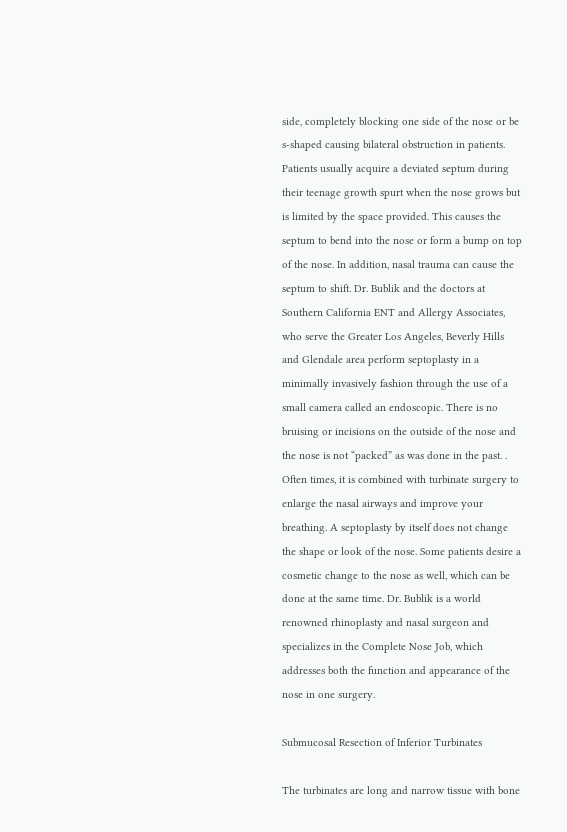side, completely blocking one side of the nose or be s-shaped causing bilateral obstruction in patients. Patients usually acquire a deviated septum during their teenage growth spurt when the nose grows but is limited by the space provided. This causes the septum to bend into the nose or form a bump on top of the nose. In addition, nasal trauma can cause the septum to shift. Dr. Bublik and the doctors at Southern California ENT and Allergy Associates, who serve the Greater Los Angeles, Beverly Hills and Glendale area perform septoplasty in a minimally invasively fashion through the use of a small camera called an endoscopic. There is no bruising or incisions on the outside of the nose and the nose is not “packed” as was done in the past. . Often times, it is combined with turbinate surgery to enlarge the nasal airways and improve your breathing. A septoplasty by itself does not change the shape or look of the nose. Some patients desire a cosmetic change to the nose as well, which can be done at the same time. Dr. Bublik is a world renowned rhinoplasty and nasal surgeon and specializes in the Complete Nose Job, which addresses both the function and appearance of the nose in one surgery.

Submucosal Resection of Inferior Turbinates

The turbinates are long and narrow tissue with bone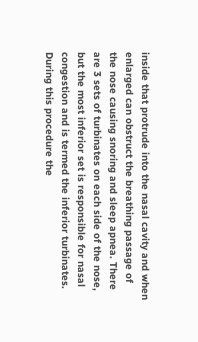inside that protrude into the nasal cavity and when enlarged can obstruct the breathing passage of the nose causing snoring and sleep apnea. There are 3 sets of turbinates on each side of the nose, but the most inferior set is responsible for nasal congestion and is termed the inferior turbinates. During this procedure the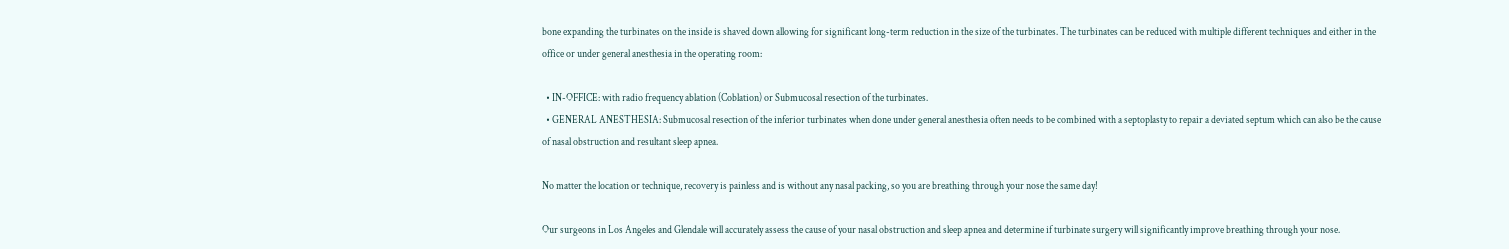bone expanding the turbinates on the inside is shaved down allowing for significant long-term reduction in the size of the turbinates. The turbinates can be reduced with multiple different techniques and either in the office or under general anesthesia in the operating room:

  • IN-OFFICE: with radio frequency ablation (Coblation) or Submucosal resection of the turbinates.
  • GENERAL ANESTHESIA: Submucosal resection of the inferior turbinates when done under general anesthesia often needs to be combined with a septoplasty to repair a deviated septum which can also be the cause of nasal obstruction and resultant sleep apnea.

No matter the location or technique, recovery is painless and is without any nasal packing, so you are breathing through your nose the same day!

Our surgeons in Los Angeles and Glendale will accurately assess the cause of your nasal obstruction and sleep apnea and determine if turbinate surgery will significantly improve breathing through your nose.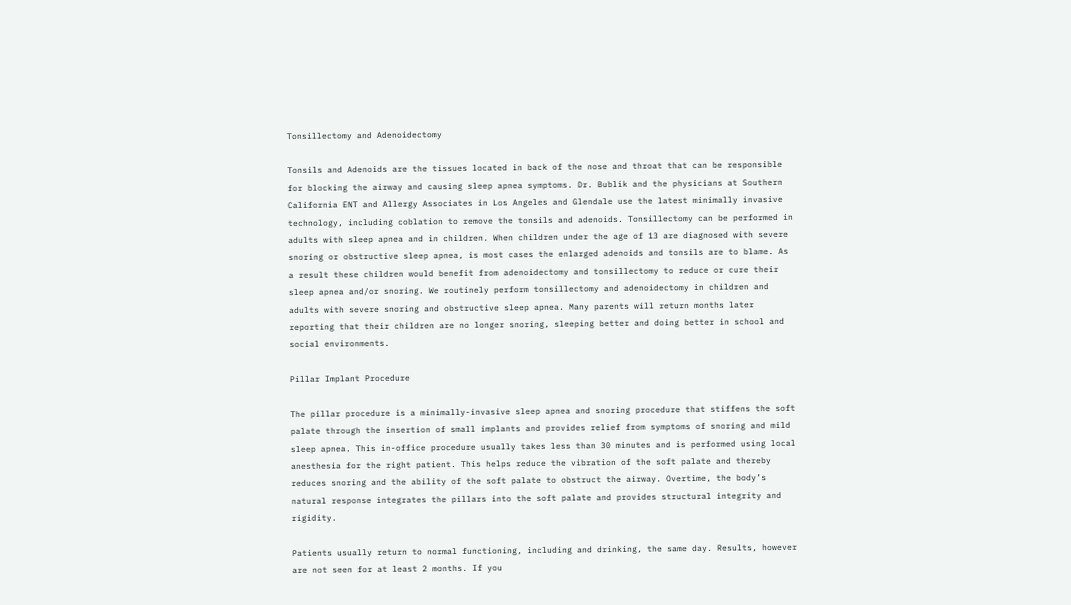Tonsillectomy and Adenoidectomy

Tonsils and Adenoids are the tissues located in back of the nose and throat that can be responsible for blocking the airway and causing sleep apnea symptoms. Dr. Bublik and the physicians at Southern California ENT and Allergy Associates in Los Angeles and Glendale use the latest minimally invasive technology, including coblation to remove the tonsils and adenoids. Tonsillectomy can be performed in adults with sleep apnea and in children. When children under the age of 13 are diagnosed with severe snoring or obstructive sleep apnea, is most cases the enlarged adenoids and tonsils are to blame. As a result these children would benefit from adenoidectomy and tonsillectomy to reduce or cure their sleep apnea and/or snoring. We routinely perform tonsillectomy and adenoidectomy in children and adults with severe snoring and obstructive sleep apnea. Many parents will return months later reporting that their children are no longer snoring, sleeping better and doing better in school and social environments.

Pillar Implant Procedure

The pillar procedure is a minimally-invasive sleep apnea and snoring procedure that stiffens the soft palate through the insertion of small implants and provides relief from symptoms of snoring and mild sleep apnea. This in-office procedure usually takes less than 30 minutes and is performed using local anesthesia for the right patient. This helps reduce the vibration of the soft palate and thereby reduces snoring and the ability of the soft palate to obstruct the airway. Overtime, the body’s natural response integrates the pillars into the soft palate and provides structural integrity and rigidity.

Patients usually return to normal functioning, including and drinking, the same day. Results, however are not seen for at least 2 months. If you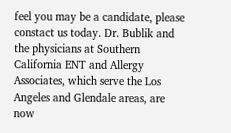feel you may be a candidate, please constact us today. Dr. Bublik and the physicians at Southern California ENT and Allergy Associates, which serve the Los Angeles and Glendale areas, are now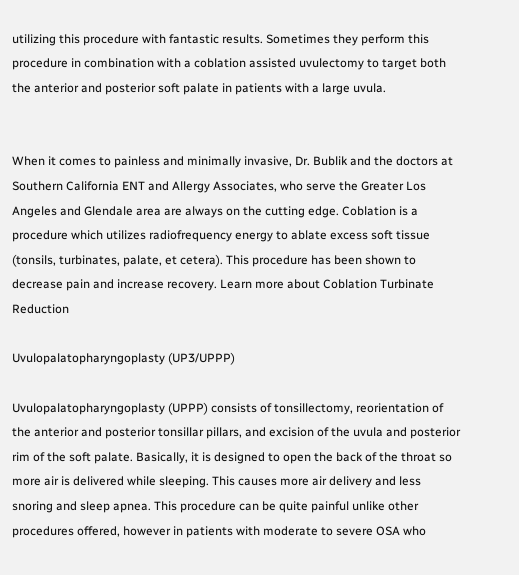utilizing this procedure with fantastic results. Sometimes they perform this procedure in combination with a coblation assisted uvulectomy to target both the anterior and posterior soft palate in patients with a large uvula.


When it comes to painless and minimally invasive, Dr. Bublik and the doctors at Southern California ENT and Allergy Associates, who serve the Greater Los Angeles and Glendale area are always on the cutting edge. Coblation is a procedure which utilizes radiofrequency energy to ablate excess soft tissue (tonsils, turbinates, palate, et cetera). This procedure has been shown to decrease pain and increase recovery. Learn more about Coblation Turbinate Reduction

Uvulopalatopharyngoplasty (UP3/UPPP)

Uvulopalatopharyngoplasty (UPPP) consists of tonsillectomy, reorientation of the anterior and posterior tonsillar pillars, and excision of the uvula and posterior rim of the soft palate. Basically, it is designed to open the back of the throat so more air is delivered while sleeping. This causes more air delivery and less snoring and sleep apnea. This procedure can be quite painful unlike other procedures offered, however in patients with moderate to severe OSA who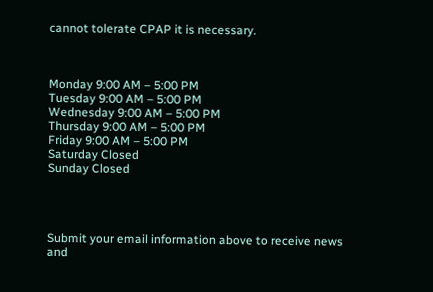cannot tolerate CPAP it is necessary.



Monday 9:00 AM – 5:00 PM
Tuesday 9:00 AM – 5:00 PM
Wednesday 9:00 AM – 5:00 PM
Thursday 9:00 AM – 5:00 PM
Friday 9:00 AM – 5:00 PM
Saturday Closed
Sunday Closed




Submit your email information above to receive news and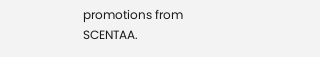promotions from SCENTAA.